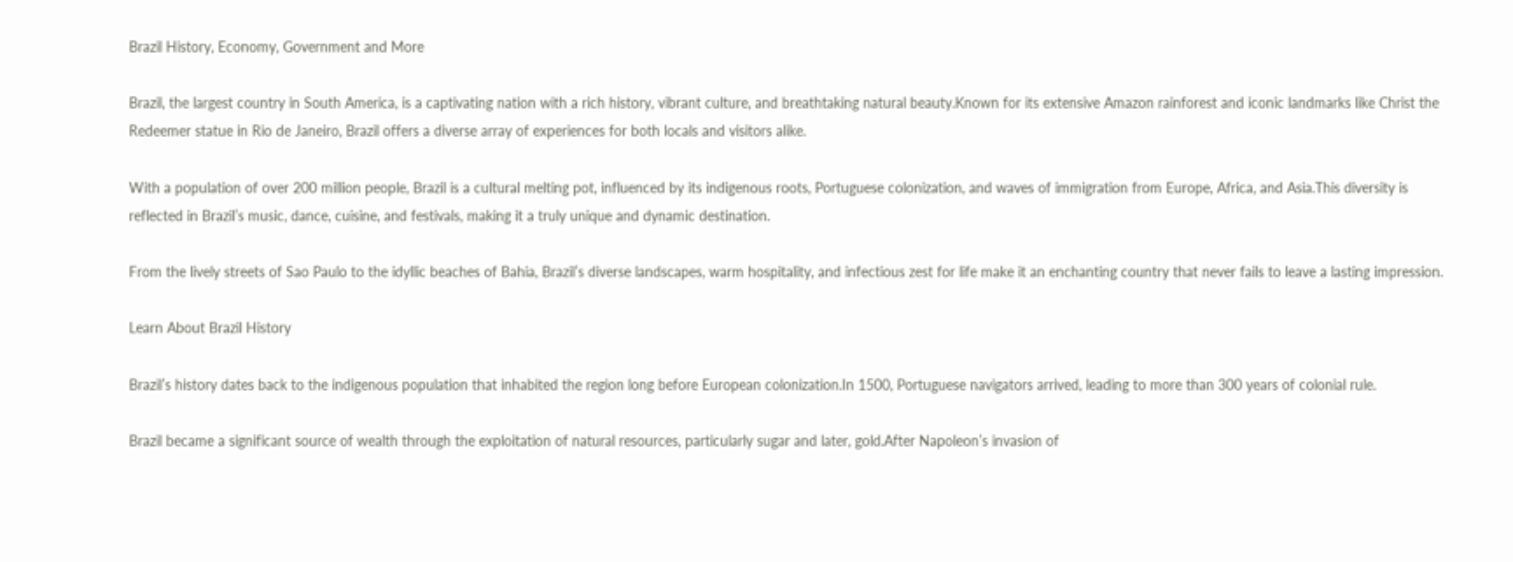Brazil History, Economy, Government and More

Brazil, the largest country in South America, is a captivating nation with a rich history, vibrant culture, and breathtaking natural beauty.Known for its extensive Amazon rainforest and iconic landmarks like Christ the Redeemer statue in Rio de Janeiro, Brazil offers a diverse array of experiences for both locals and visitors alike.

With a population of over 200 million people, Brazil is a cultural melting pot, influenced by its indigenous roots, Portuguese colonization, and waves of immigration from Europe, Africa, and Asia.This diversity is reflected in Brazil’s music, dance, cuisine, and festivals, making it a truly unique and dynamic destination.

From the lively streets of Sao Paulo to the idyllic beaches of Bahia, Brazil’s diverse landscapes, warm hospitality, and infectious zest for life make it an enchanting country that never fails to leave a lasting impression.

Learn About Brazil History

Brazil’s history dates back to the indigenous population that inhabited the region long before European colonization.In 1500, Portuguese navigators arrived, leading to more than 300 years of colonial rule.

Brazil became a significant source of wealth through the exploitation of natural resources, particularly sugar and later, gold.After Napoleon’s invasion of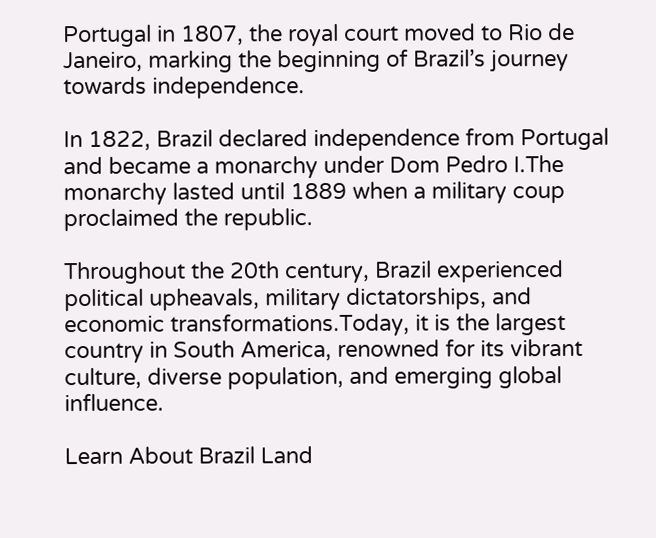Portugal in 1807, the royal court moved to Rio de Janeiro, marking the beginning of Brazil’s journey towards independence.

In 1822, Brazil declared independence from Portugal and became a monarchy under Dom Pedro I.The monarchy lasted until 1889 when a military coup proclaimed the republic.

Throughout the 20th century, Brazil experienced political upheavals, military dictatorships, and economic transformations.Today, it is the largest country in South America, renowned for its vibrant culture, diverse population, and emerging global influence.

Learn About Brazil Land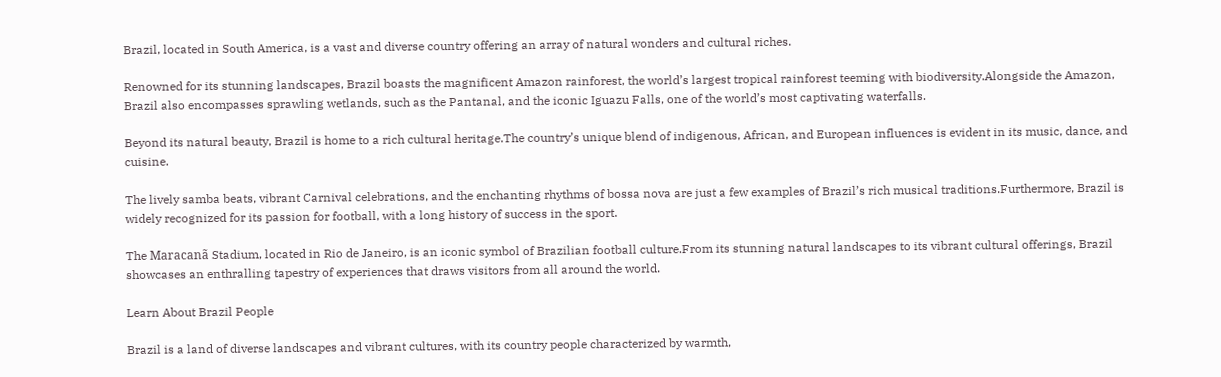Brazil, located in South America, is a vast and diverse country offering an array of natural wonders and cultural riches.

Renowned for its stunning landscapes, Brazil boasts the magnificent Amazon rainforest, the world’s largest tropical rainforest teeming with biodiversity.Alongside the Amazon, Brazil also encompasses sprawling wetlands, such as the Pantanal, and the iconic Iguazu Falls, one of the world’s most captivating waterfalls.

Beyond its natural beauty, Brazil is home to a rich cultural heritage.The country’s unique blend of indigenous, African, and European influences is evident in its music, dance, and cuisine.

The lively samba beats, vibrant Carnival celebrations, and the enchanting rhythms of bossa nova are just a few examples of Brazil’s rich musical traditions.Furthermore, Brazil is widely recognized for its passion for football, with a long history of success in the sport.

The Maracanã Stadium, located in Rio de Janeiro, is an iconic symbol of Brazilian football culture.From its stunning natural landscapes to its vibrant cultural offerings, Brazil showcases an enthralling tapestry of experiences that draws visitors from all around the world.

Learn About Brazil People

Brazil is a land of diverse landscapes and vibrant cultures, with its country people characterized by warmth,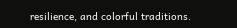resilience, and colorful traditions.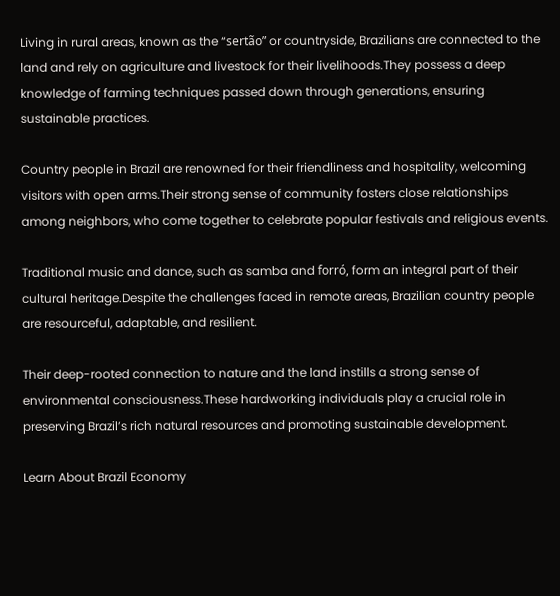Living in rural areas, known as the “sertão” or countryside, Brazilians are connected to the land and rely on agriculture and livestock for their livelihoods.They possess a deep knowledge of farming techniques passed down through generations, ensuring sustainable practices.

Country people in Brazil are renowned for their friendliness and hospitality, welcoming visitors with open arms.Their strong sense of community fosters close relationships among neighbors, who come together to celebrate popular festivals and religious events.

Traditional music and dance, such as samba and forró, form an integral part of their cultural heritage.Despite the challenges faced in remote areas, Brazilian country people are resourceful, adaptable, and resilient.

Their deep-rooted connection to nature and the land instills a strong sense of environmental consciousness.These hardworking individuals play a crucial role in preserving Brazil’s rich natural resources and promoting sustainable development.

Learn About Brazil Economy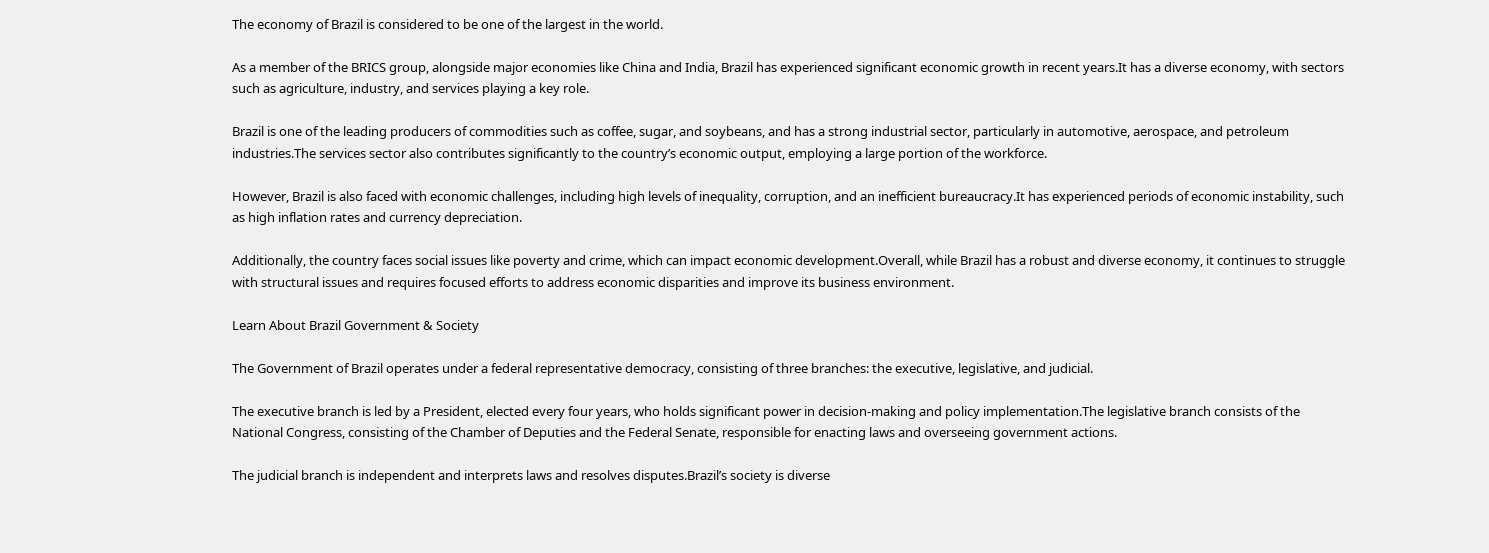The economy of Brazil is considered to be one of the largest in the world.

As a member of the BRICS group, alongside major economies like China and India, Brazil has experienced significant economic growth in recent years.It has a diverse economy, with sectors such as agriculture, industry, and services playing a key role.

Brazil is one of the leading producers of commodities such as coffee, sugar, and soybeans, and has a strong industrial sector, particularly in automotive, aerospace, and petroleum industries.The services sector also contributes significantly to the country’s economic output, employing a large portion of the workforce.

However, Brazil is also faced with economic challenges, including high levels of inequality, corruption, and an inefficient bureaucracy.It has experienced periods of economic instability, such as high inflation rates and currency depreciation.

Additionally, the country faces social issues like poverty and crime, which can impact economic development.Overall, while Brazil has a robust and diverse economy, it continues to struggle with structural issues and requires focused efforts to address economic disparities and improve its business environment.

Learn About Brazil Government & Society

The Government of Brazil operates under a federal representative democracy, consisting of three branches: the executive, legislative, and judicial.

The executive branch is led by a President, elected every four years, who holds significant power in decision-making and policy implementation.The legislative branch consists of the National Congress, consisting of the Chamber of Deputies and the Federal Senate, responsible for enacting laws and overseeing government actions.

The judicial branch is independent and interprets laws and resolves disputes.Brazil’s society is diverse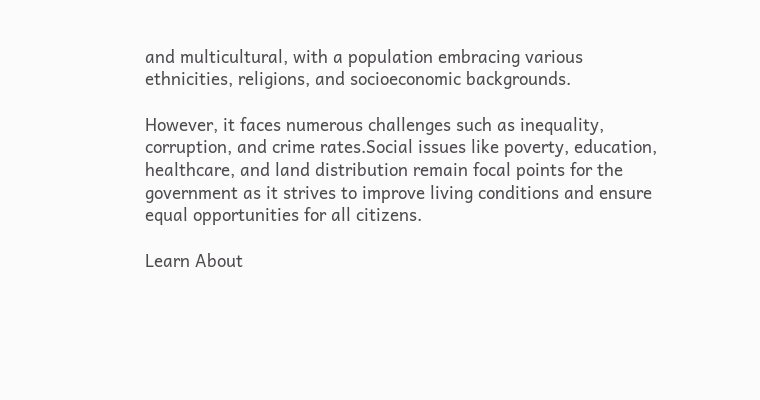and multicultural, with a population embracing various ethnicities, religions, and socioeconomic backgrounds.

However, it faces numerous challenges such as inequality, corruption, and crime rates.Social issues like poverty, education, healthcare, and land distribution remain focal points for the government as it strives to improve living conditions and ensure equal opportunities for all citizens.

Learn About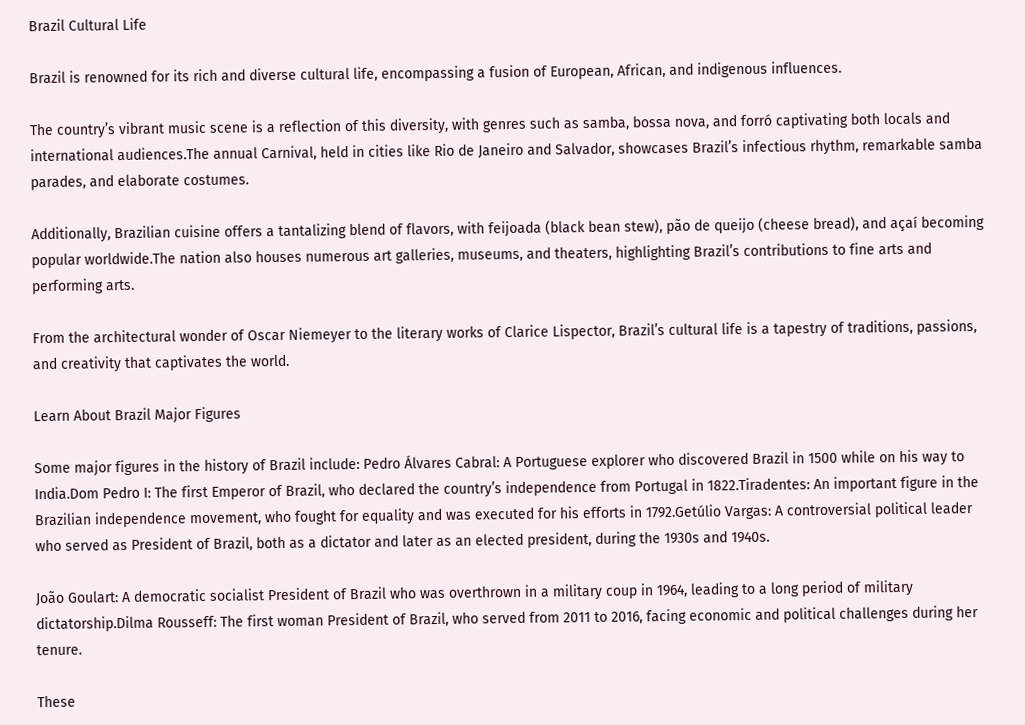Brazil Cultural Life

Brazil is renowned for its rich and diverse cultural life, encompassing a fusion of European, African, and indigenous influences.

The country’s vibrant music scene is a reflection of this diversity, with genres such as samba, bossa nova, and forró captivating both locals and international audiences.The annual Carnival, held in cities like Rio de Janeiro and Salvador, showcases Brazil’s infectious rhythm, remarkable samba parades, and elaborate costumes.

Additionally, Brazilian cuisine offers a tantalizing blend of flavors, with feijoada (black bean stew), pão de queijo (cheese bread), and açaí becoming popular worldwide.The nation also houses numerous art galleries, museums, and theaters, highlighting Brazil’s contributions to fine arts and performing arts.

From the architectural wonder of Oscar Niemeyer to the literary works of Clarice Lispector, Brazil’s cultural life is a tapestry of traditions, passions, and creativity that captivates the world.

Learn About Brazil Major Figures

Some major figures in the history of Brazil include: Pedro Álvares Cabral: A Portuguese explorer who discovered Brazil in 1500 while on his way to India.Dom Pedro I: The first Emperor of Brazil, who declared the country’s independence from Portugal in 1822.Tiradentes: An important figure in the Brazilian independence movement, who fought for equality and was executed for his efforts in 1792.Getúlio Vargas: A controversial political leader who served as President of Brazil, both as a dictator and later as an elected president, during the 1930s and 1940s.

João Goulart: A democratic socialist President of Brazil who was overthrown in a military coup in 1964, leading to a long period of military dictatorship.Dilma Rousseff: The first woman President of Brazil, who served from 2011 to 2016, facing economic and political challenges during her tenure.

These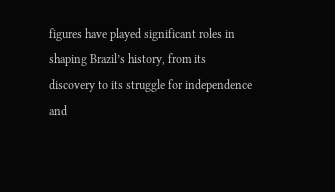figures have played significant roles in shaping Brazil’s history, from its discovery to its struggle for independence and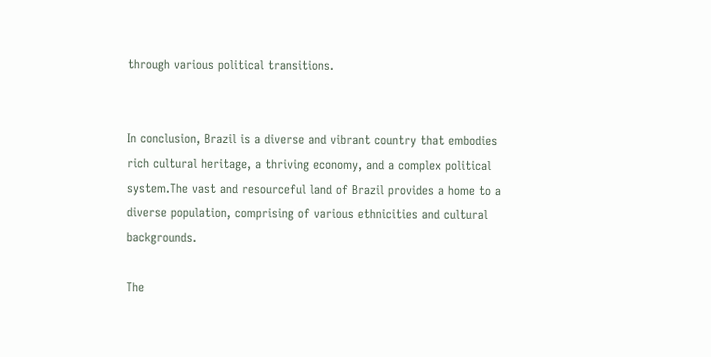through various political transitions.


In conclusion, Brazil is a diverse and vibrant country that embodies rich cultural heritage, a thriving economy, and a complex political system.The vast and resourceful land of Brazil provides a home to a diverse population, comprising of various ethnicities and cultural backgrounds.

The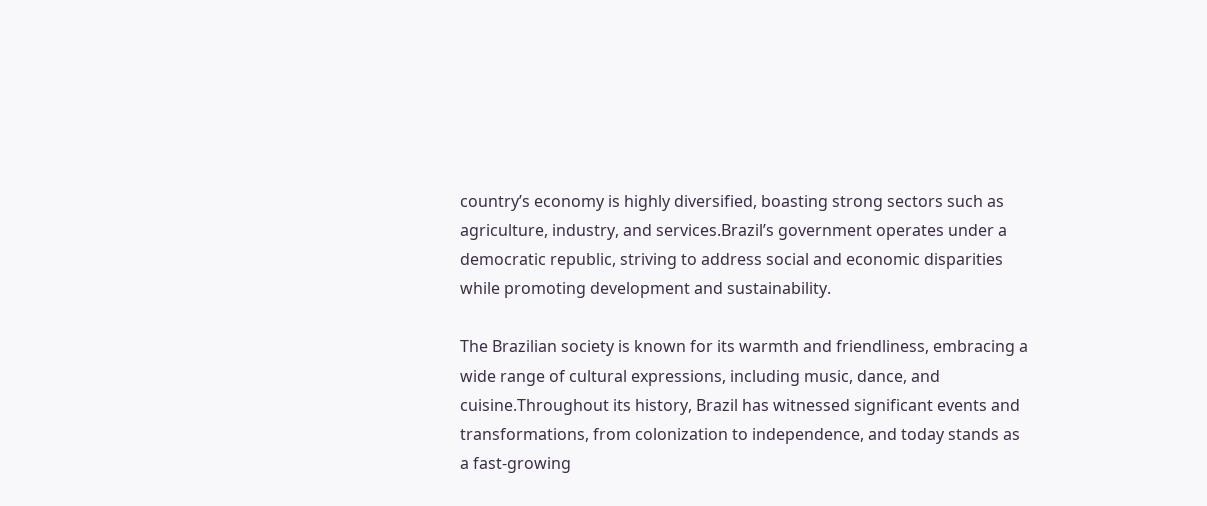country’s economy is highly diversified, boasting strong sectors such as agriculture, industry, and services.Brazil’s government operates under a democratic republic, striving to address social and economic disparities while promoting development and sustainability.

The Brazilian society is known for its warmth and friendliness, embracing a wide range of cultural expressions, including music, dance, and cuisine.Throughout its history, Brazil has witnessed significant events and transformations, from colonization to independence, and today stands as a fast-growing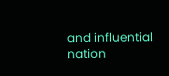and influential nation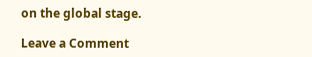on the global stage.

Leave a Comment